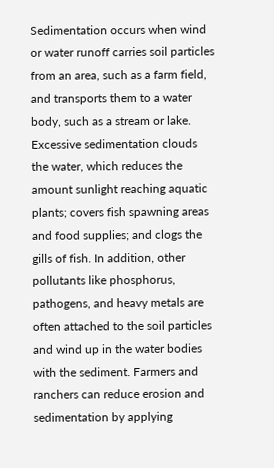Sedimentation occurs when wind or water runoff carries soil particles from an area, such as a farm field, and transports them to a water body, such as a stream or lake. Excessive sedimentation clouds the water, which reduces the amount sunlight reaching aquatic plants; covers fish spawning areas and food supplies; and clogs the gills of fish. In addition, other pollutants like phosphorus, pathogens, and heavy metals are often attached to the soil particles and wind up in the water bodies with the sediment. Farmers and ranchers can reduce erosion and sedimentation by applying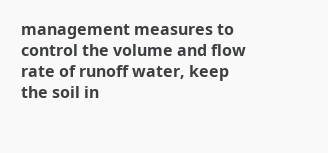management measures to control the volume and flow rate of runoff water, keep the soil in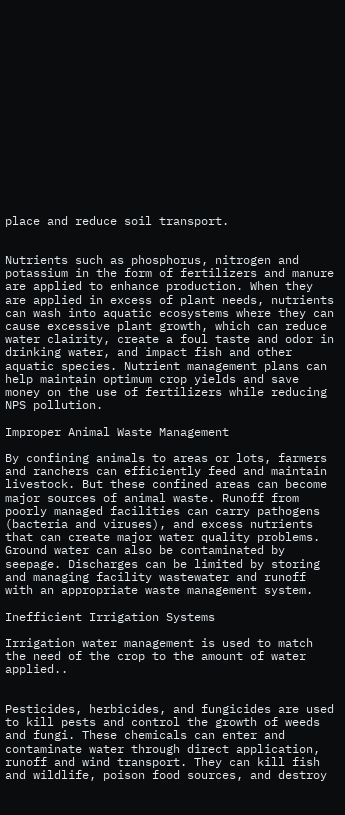place and reduce soil transport.


Nutrients such as phosphorus, nitrogen and potassium in the form of fertilizers and manure are applied to enhance production. When they are applied in excess of plant needs, nutrients can wash into aquatic ecosystems where they can cause excessive plant growth, which can reduce water clairity, create a foul taste and odor in drinking water, and impact fish and other aquatic species. Nutrient management plans can help maintain optimum crop yields and save money on the use of fertilizers while reducing NPS pollution.

Improper Animal Waste Management

By confining animals to areas or lots, farmers and ranchers can efficiently feed and maintain livestock. But these confined areas can become major sources of animal waste. Runoff from poorly managed facilities can carry pathogens (bacteria and viruses), and excess nutrients that can create major water quality problems. Ground water can also be contaminated by seepage. Discharges can be limited by storing and managing facility wastewater and runoff with an appropriate waste management system.

Inefficient Irrigation Systems

Irrigation water management is used to match the need of the crop to the amount of water applied..


Pesticides, herbicides, and fungicides are used to kill pests and control the growth of weeds and fungi. These chemicals can enter and contaminate water through direct application, runoff and wind transport. They can kill fish and wildlife, poison food sources, and destroy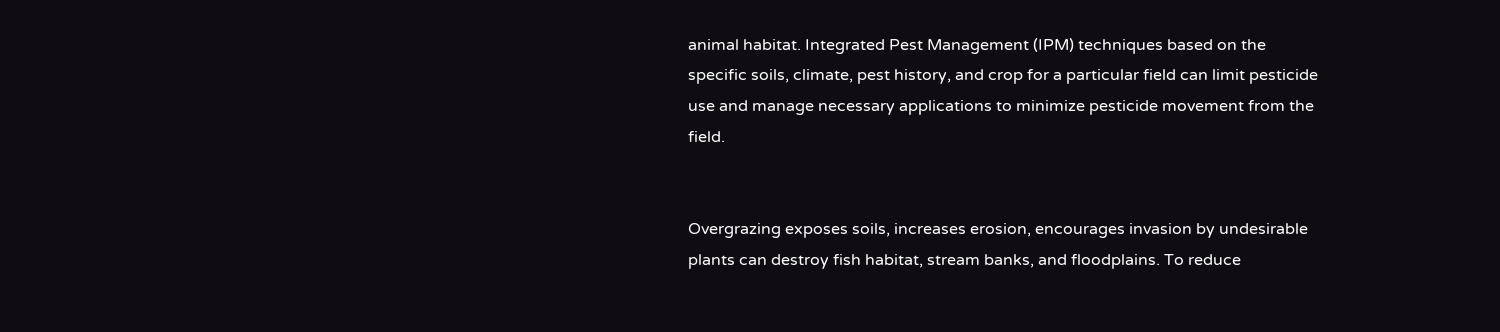animal habitat. Integrated Pest Management (IPM) techniques based on the specific soils, climate, pest history, and crop for a particular field can limit pesticide use and manage necessary applications to minimize pesticide movement from the field.


Overgrazing exposes soils, increases erosion, encourages invasion by undesirable plants can destroy fish habitat, stream banks, and floodplains. To reduce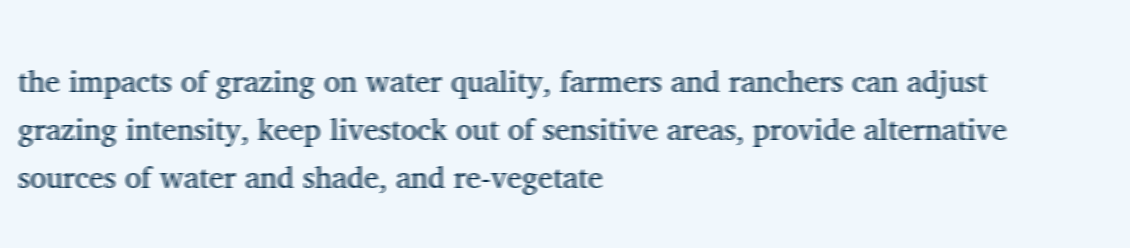the impacts of grazing on water quality, farmers and ranchers can adjust grazing intensity, keep livestock out of sensitive areas, provide alternative sources of water and shade, and re-vegetate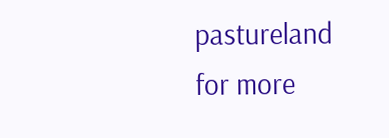pastureland for more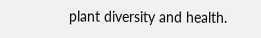plant diversity and health.